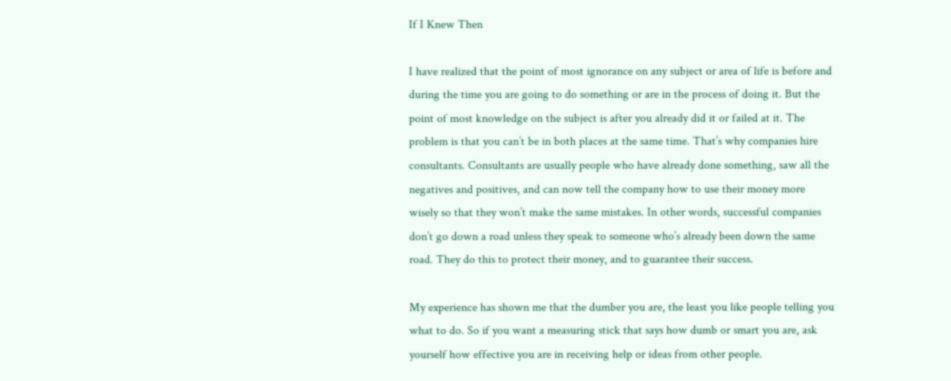If I Knew Then

I have realized that the point of most ignorance on any subject or area of life is before and during the time you are going to do something or are in the process of doing it. But the point of most knowledge on the subject is after you already did it or failed at it. The problem is that you can’t be in both places at the same time. That’s why companies hire consultants. Consultants are usually people who have already done something, saw all the negatives and positives, and can now tell the company how to use their money more wisely so that they won’t make the same mistakes. In other words, successful companies don’t go down a road unless they speak to someone who’s already been down the same road. They do this to protect their money, and to guarantee their success.

My experience has shown me that the dumber you are, the least you like people telling you what to do. So if you want a measuring stick that says how dumb or smart you are, ask yourself how effective you are in receiving help or ideas from other people.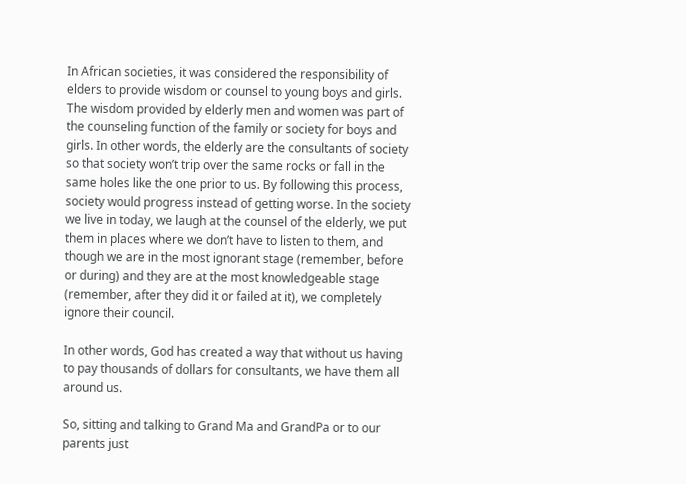In African societies, it was considered the responsibility of elders to provide wisdom or counsel to young boys and girls. The wisdom provided by elderly men and women was part of the counseling function of the family or society for boys and girls. In other words, the elderly are the consultants of society so that society won’t trip over the same rocks or fall in the same holes like the one prior to us. By following this process, society would progress instead of getting worse. In the society we live in today, we laugh at the counsel of the elderly, we put them in places where we don’t have to listen to them, and though we are in the most ignorant stage (remember, before or during) and they are at the most knowledgeable stage (remember, after they did it or failed at it), we completely ignore their council.

In other words, God has created a way that without us having to pay thousands of dollars for consultants, we have them all around us.

So, sitting and talking to Grand Ma and GrandPa or to our parents just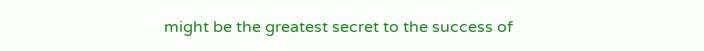might be the greatest secret to the success of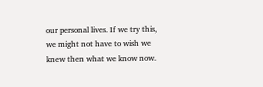our personal lives. If we try this, we might not have to wish we knew then what we know now.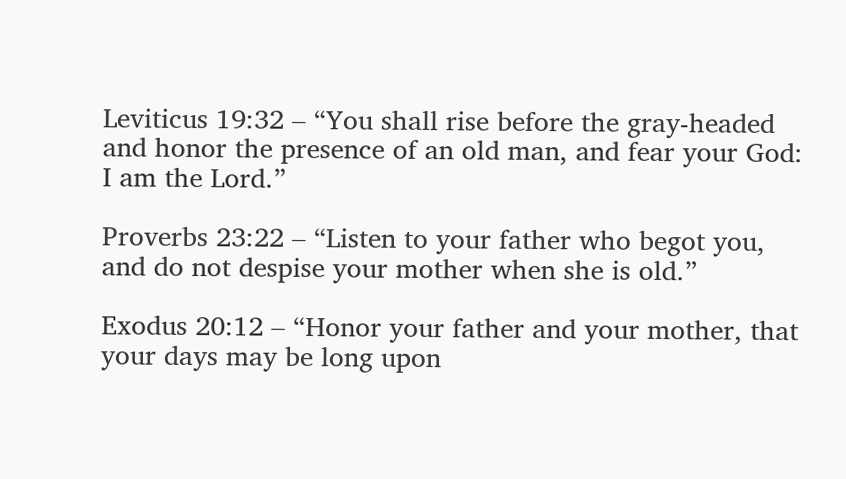Leviticus 19:32 – “You shall rise before the gray-headed and honor the presence of an old man, and fear your God: I am the Lord.”

Proverbs 23:22 – “Listen to your father who begot you, and do not despise your mother when she is old.”

Exodus 20:12 – “Honor your father and your mother, that your days may be long upon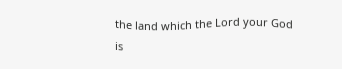the land which the Lord your God is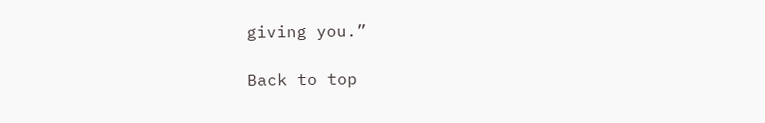giving you.”

Back to top